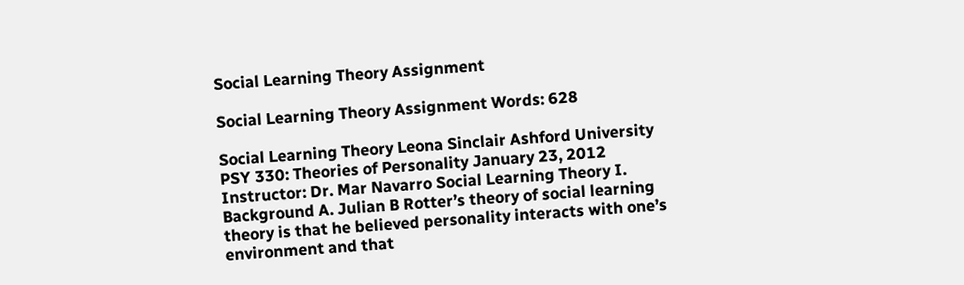Social Learning Theory Assignment

Social Learning Theory Assignment Words: 628

Social Learning Theory Leona Sinclair Ashford University PSY 330: Theories of Personality January 23, 2012 Instructor: Dr. Mar Navarro Social Learning Theory I. Background A. Julian B Rotter’s theory of social learning theory is that he believed personality interacts with one’s environment and that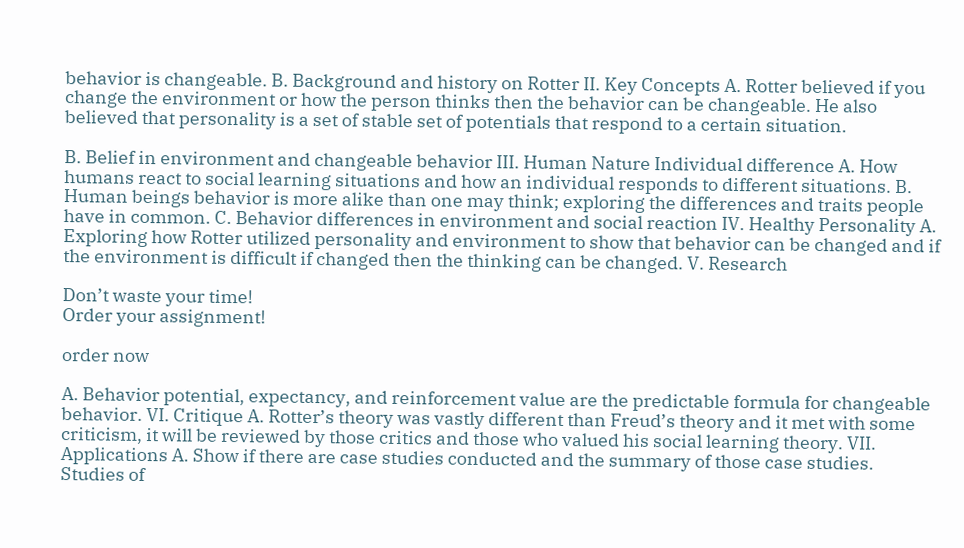behavior is changeable. B. Background and history on Rotter II. Key Concepts A. Rotter believed if you change the environment or how the person thinks then the behavior can be changeable. He also believed that personality is a set of stable set of potentials that respond to a certain situation.

B. Belief in environment and changeable behavior III. Human Nature Individual difference A. How humans react to social learning situations and how an individual responds to different situations. B. Human beings behavior is more alike than one may think; exploring the differences and traits people have in common. C. Behavior differences in environment and social reaction IV. Healthy Personality A. Exploring how Rotter utilized personality and environment to show that behavior can be changed and if the environment is difficult if changed then the thinking can be changed. V. Research

Don’t waste your time!
Order your assignment!

order now

A. Behavior potential, expectancy, and reinforcement value are the predictable formula for changeable behavior. VI. Critique A. Rotter’s theory was vastly different than Freud’s theory and it met with some criticism, it will be reviewed by those critics and those who valued his social learning theory. VII. Applications A. Show if there are case studies conducted and the summary of those case studies. Studies of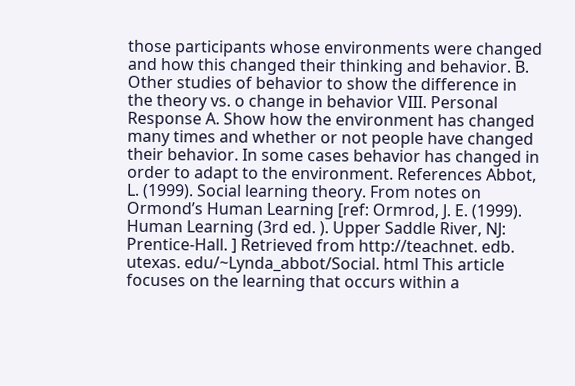those participants whose environments were changed and how this changed their thinking and behavior. B. Other studies of behavior to show the difference in the theory vs. o change in behavior VIII. Personal Response A. Show how the environment has changed many times and whether or not people have changed their behavior. In some cases behavior has changed in order to adapt to the environment. References Abbot, L. (1999). Social learning theory. From notes on Ormond’s Human Learning [ref: Ormrod, J. E. (1999). Human Learning (3rd ed. ). Upper Saddle River, NJ: Prentice-Hall. ] Retrieved from http://teachnet. edb. utexas. edu/~Lynda_abbot/Social. html This article focuses on the learning that occurs within a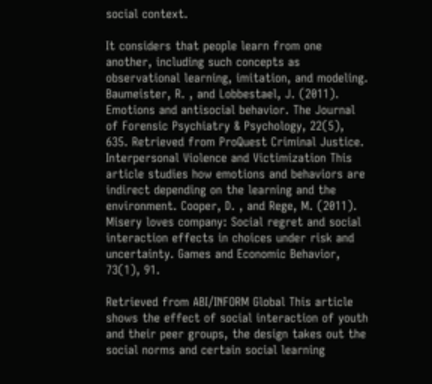social context.

It considers that people learn from one another, including such concepts as observational learning, imitation, and modeling. Baumeister, R. , and Lobbestael, J. (2011). Emotions and antisocial behavior. The Journal of Forensic Psychiatry & Psychology, 22(5), 635. Retrieved from ProQuest Criminal Justice. Interpersonal Violence and Victimization This article studies how emotions and behaviors are indirect depending on the learning and the environment. Cooper, D. , and Rege, M. (2011). Misery loves company: Social regret and social interaction effects in choices under risk and uncertainty. Games and Economic Behavior, 73(1), 91.

Retrieved from ABI/INFORM Global This article shows the effect of social interaction of youth and their peer groups, the design takes out the social norms and certain social learning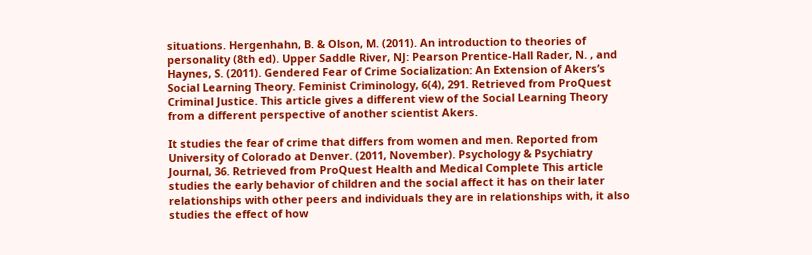situations. Hergenhahn, B. & Olson, M. (2011). An introduction to theories of personality (8th ed). Upper Saddle River, NJ: Pearson Prentice-Hall Rader, N. , and Haynes, S. (2011). Gendered Fear of Crime Socialization: An Extension of Akers’s Social Learning Theory. Feminist Criminology, 6(4), 291. Retrieved from ProQuest Criminal Justice. This article gives a different view of the Social Learning Theory from a different perspective of another scientist Akers.

It studies the fear of crime that differs from women and men. Reported from University of Colorado at Denver. (2011, November). Psychology & Psychiatry Journal, 36. Retrieved from ProQuest Health and Medical Complete This article studies the early behavior of children and the social affect it has on their later relationships with other peers and individuals they are in relationships with, it also studies the effect of how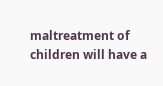maltreatment of children will have a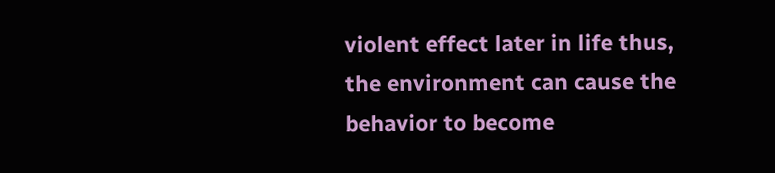violent effect later in life thus, the environment can cause the behavior to become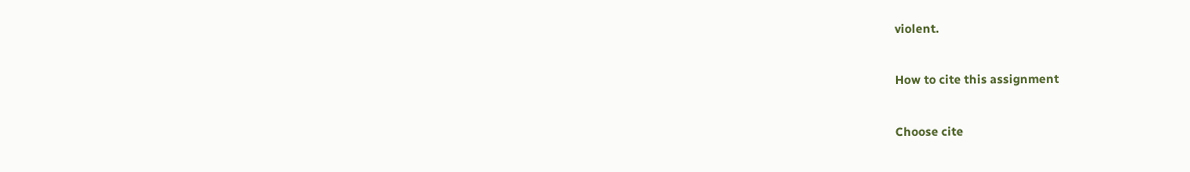violent.

How to cite this assignment

Choose cite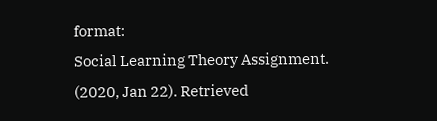format:
Social Learning Theory Assignment. (2020, Jan 22). Retrieved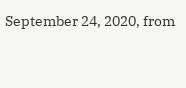September 24, 2020, from